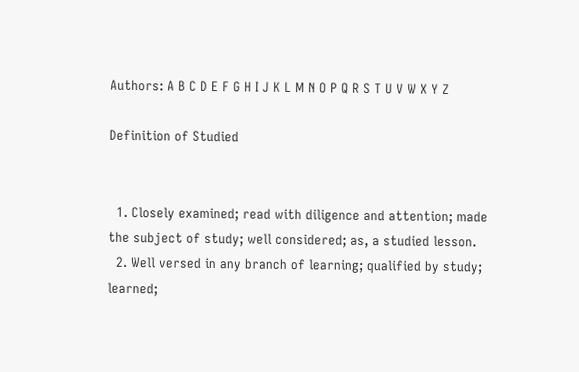Authors: A B C D E F G H I J K L M N O P Q R S T U V W X Y Z

Definition of Studied


  1. Closely examined; read with diligence and attention; made the subject of study; well considered; as, a studied lesson.
  2. Well versed in any branch of learning; qualified by study; learned;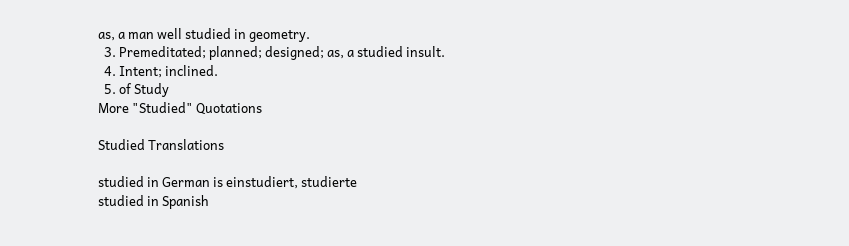as, a man well studied in geometry.
  3. Premeditated; planned; designed; as, a studied insult.
  4. Intent; inclined.
  5. of Study
More "Studied" Quotations

Studied Translations

studied in German is einstudiert, studierte
studied in Spanish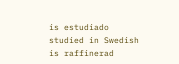is estudiado
studied in Swedish is raffinerad